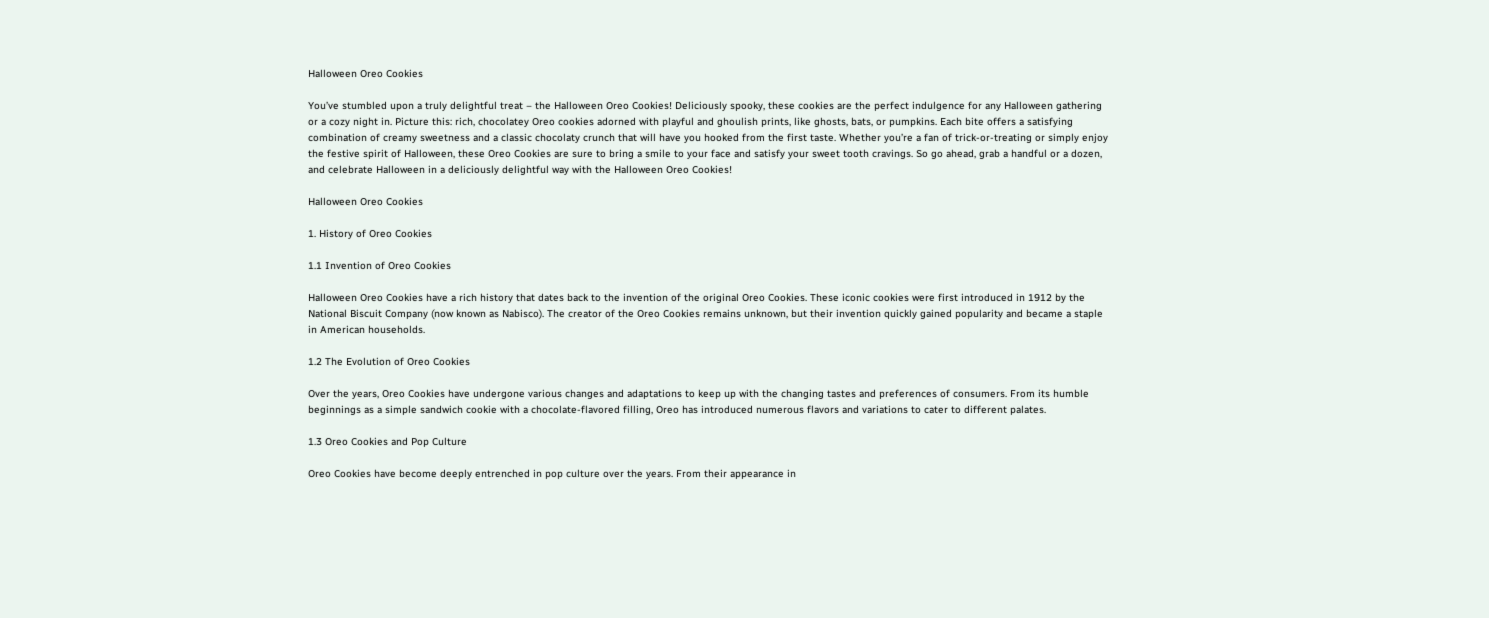Halloween Oreo Cookies

You’ve stumbled upon a truly delightful treat – the Halloween Oreo Cookies! Deliciously spooky, these cookies are the perfect indulgence for any Halloween gathering or a cozy night in. Picture this: rich, chocolatey Oreo cookies adorned with playful and ghoulish prints, like ghosts, bats, or pumpkins. Each bite offers a satisfying combination of creamy sweetness and a classic chocolaty crunch that will have you hooked from the first taste. Whether you’re a fan of trick-or-treating or simply enjoy the festive spirit of Halloween, these Oreo Cookies are sure to bring a smile to your face and satisfy your sweet tooth cravings. So go ahead, grab a handful or a dozen, and celebrate Halloween in a deliciously delightful way with the Halloween Oreo Cookies!

Halloween Oreo Cookies

1. History of Oreo Cookies

1.1 Invention of Oreo Cookies

Halloween Oreo Cookies have a rich history that dates back to the invention of the original Oreo Cookies. These iconic cookies were first introduced in 1912 by the National Biscuit Company (now known as Nabisco). The creator of the Oreo Cookies remains unknown, but their invention quickly gained popularity and became a staple in American households.

1.2 The Evolution of Oreo Cookies

Over the years, Oreo Cookies have undergone various changes and adaptations to keep up with the changing tastes and preferences of consumers. From its humble beginnings as a simple sandwich cookie with a chocolate-flavored filling, Oreo has introduced numerous flavors and variations to cater to different palates.

1.3 Oreo Cookies and Pop Culture

Oreo Cookies have become deeply entrenched in pop culture over the years. From their appearance in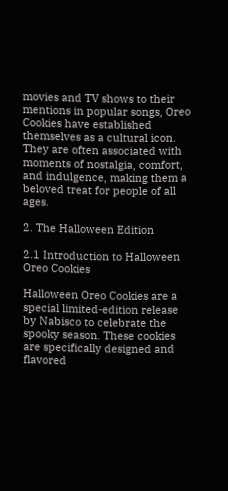movies and TV shows to their mentions in popular songs, Oreo Cookies have established themselves as a cultural icon. They are often associated with moments of nostalgia, comfort, and indulgence, making them a beloved treat for people of all ages.

2. The Halloween Edition

2.1 Introduction to Halloween Oreo Cookies

Halloween Oreo Cookies are a special limited-edition release by Nabisco to celebrate the spooky season. These cookies are specifically designed and flavored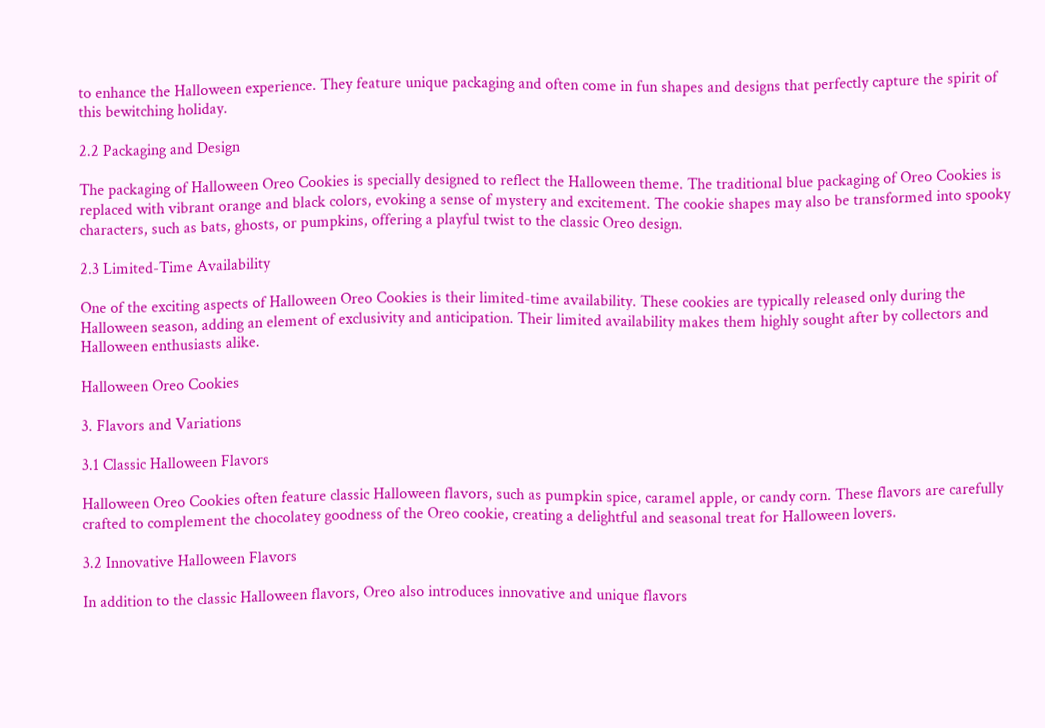to enhance the Halloween experience. They feature unique packaging and often come in fun shapes and designs that perfectly capture the spirit of this bewitching holiday.

2.2 Packaging and Design

The packaging of Halloween Oreo Cookies is specially designed to reflect the Halloween theme. The traditional blue packaging of Oreo Cookies is replaced with vibrant orange and black colors, evoking a sense of mystery and excitement. The cookie shapes may also be transformed into spooky characters, such as bats, ghosts, or pumpkins, offering a playful twist to the classic Oreo design.

2.3 Limited-Time Availability

One of the exciting aspects of Halloween Oreo Cookies is their limited-time availability. These cookies are typically released only during the Halloween season, adding an element of exclusivity and anticipation. Their limited availability makes them highly sought after by collectors and Halloween enthusiasts alike.

Halloween Oreo Cookies

3. Flavors and Variations

3.1 Classic Halloween Flavors

Halloween Oreo Cookies often feature classic Halloween flavors, such as pumpkin spice, caramel apple, or candy corn. These flavors are carefully crafted to complement the chocolatey goodness of the Oreo cookie, creating a delightful and seasonal treat for Halloween lovers.

3.2 Innovative Halloween Flavors

In addition to the classic Halloween flavors, Oreo also introduces innovative and unique flavors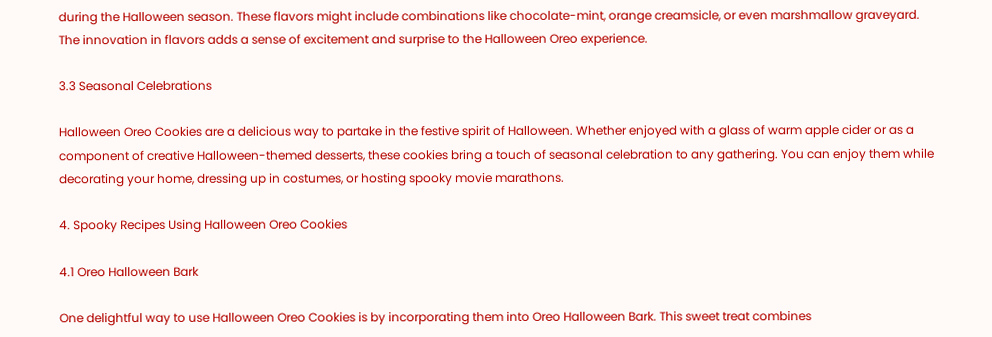during the Halloween season. These flavors might include combinations like chocolate-mint, orange creamsicle, or even marshmallow graveyard. The innovation in flavors adds a sense of excitement and surprise to the Halloween Oreo experience.

3.3 Seasonal Celebrations

Halloween Oreo Cookies are a delicious way to partake in the festive spirit of Halloween. Whether enjoyed with a glass of warm apple cider or as a component of creative Halloween-themed desserts, these cookies bring a touch of seasonal celebration to any gathering. You can enjoy them while decorating your home, dressing up in costumes, or hosting spooky movie marathons.

4. Spooky Recipes Using Halloween Oreo Cookies

4.1 Oreo Halloween Bark

One delightful way to use Halloween Oreo Cookies is by incorporating them into Oreo Halloween Bark. This sweet treat combines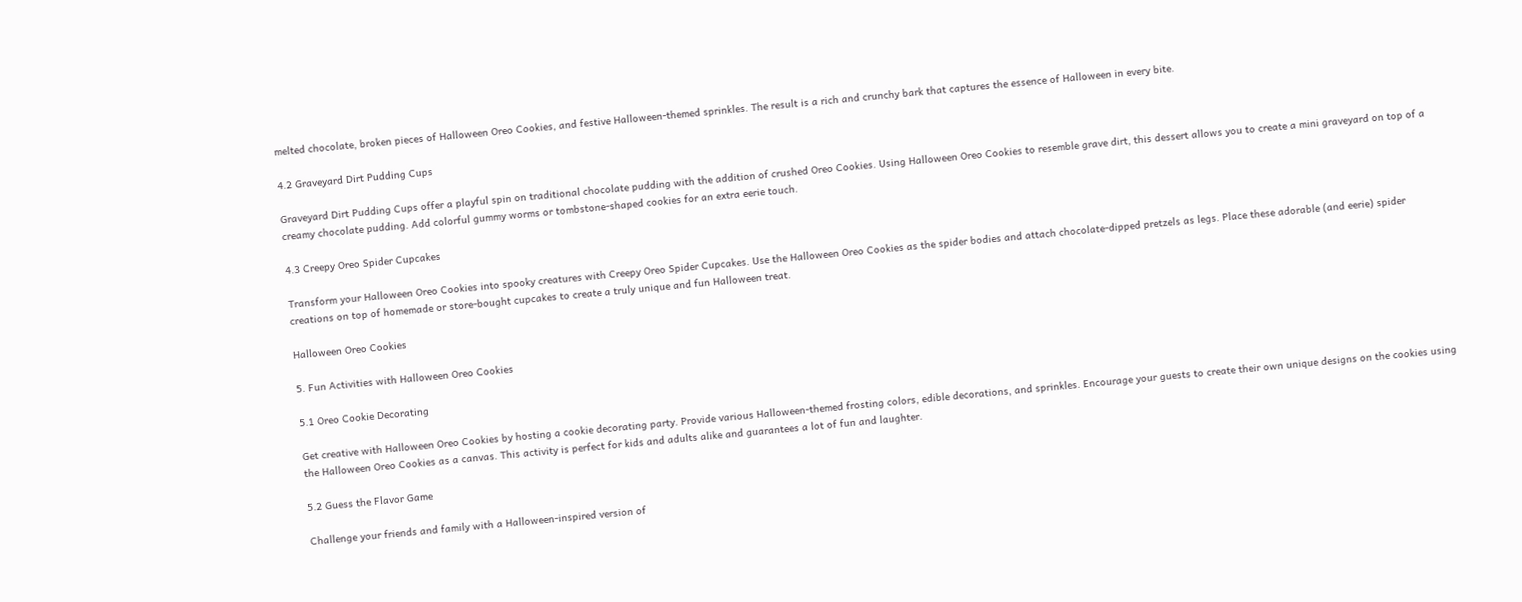melted chocolate, broken pieces of Halloween Oreo Cookies, and festive Halloween-themed sprinkles. The result is a rich and crunchy bark that captures the essence of Halloween in every bite.

4.2 Graveyard Dirt Pudding Cups

Graveyard Dirt Pudding Cups offer a playful spin on traditional chocolate pudding with the addition of crushed Oreo Cookies. Using Halloween Oreo Cookies to resemble grave dirt, this dessert allows you to create a mini graveyard on top of a creamy chocolate pudding. Add colorful gummy worms or tombstone-shaped cookies for an extra eerie touch.

4.3 Creepy Oreo Spider Cupcakes

Transform your Halloween Oreo Cookies into spooky creatures with Creepy Oreo Spider Cupcakes. Use the Halloween Oreo Cookies as the spider bodies and attach chocolate-dipped pretzels as legs. Place these adorable (and eerie) spider creations on top of homemade or store-bought cupcakes to create a truly unique and fun Halloween treat.

Halloween Oreo Cookies

5. Fun Activities with Halloween Oreo Cookies

5.1 Oreo Cookie Decorating

Get creative with Halloween Oreo Cookies by hosting a cookie decorating party. Provide various Halloween-themed frosting colors, edible decorations, and sprinkles. Encourage your guests to create their own unique designs on the cookies using the Halloween Oreo Cookies as a canvas. This activity is perfect for kids and adults alike and guarantees a lot of fun and laughter.

5.2 Guess the Flavor Game

Challenge your friends and family with a Halloween-inspired version of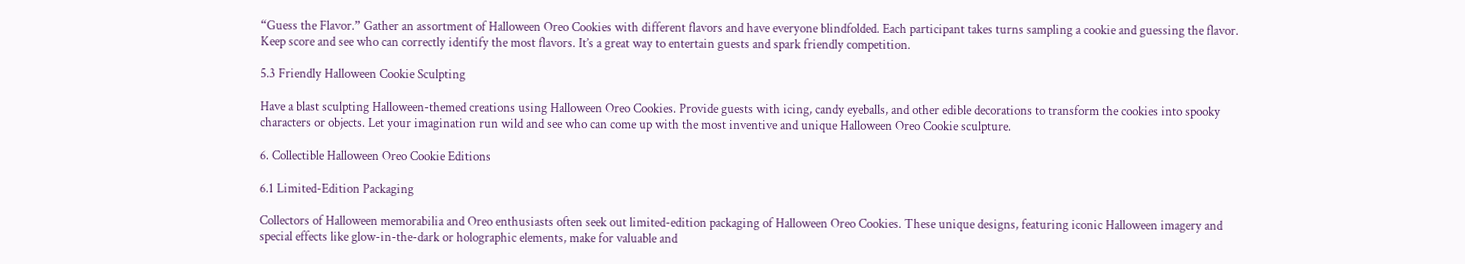“Guess the Flavor.” Gather an assortment of Halloween Oreo Cookies with different flavors and have everyone blindfolded. Each participant takes turns sampling a cookie and guessing the flavor. Keep score and see who can correctly identify the most flavors. It’s a great way to entertain guests and spark friendly competition.

5.3 Friendly Halloween Cookie Sculpting

Have a blast sculpting Halloween-themed creations using Halloween Oreo Cookies. Provide guests with icing, candy eyeballs, and other edible decorations to transform the cookies into spooky characters or objects. Let your imagination run wild and see who can come up with the most inventive and unique Halloween Oreo Cookie sculpture.

6. Collectible Halloween Oreo Cookie Editions

6.1 Limited-Edition Packaging

Collectors of Halloween memorabilia and Oreo enthusiasts often seek out limited-edition packaging of Halloween Oreo Cookies. These unique designs, featuring iconic Halloween imagery and special effects like glow-in-the-dark or holographic elements, make for valuable and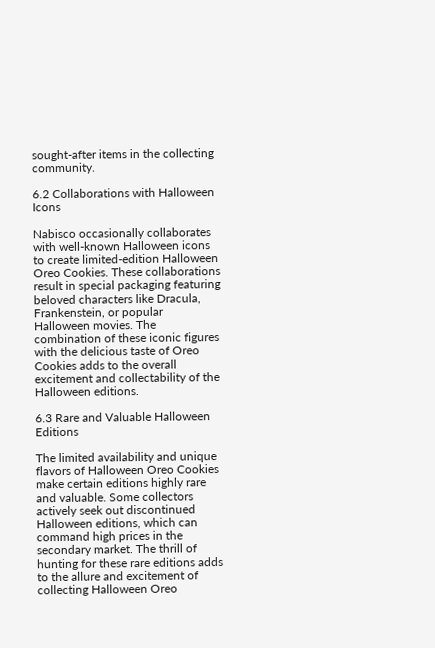sought-after items in the collecting community.

6.2 Collaborations with Halloween Icons

Nabisco occasionally collaborates with well-known Halloween icons to create limited-edition Halloween Oreo Cookies. These collaborations result in special packaging featuring beloved characters like Dracula, Frankenstein, or popular Halloween movies. The combination of these iconic figures with the delicious taste of Oreo Cookies adds to the overall excitement and collectability of the Halloween editions.

6.3 Rare and Valuable Halloween Editions

The limited availability and unique flavors of Halloween Oreo Cookies make certain editions highly rare and valuable. Some collectors actively seek out discontinued Halloween editions, which can command high prices in the secondary market. The thrill of hunting for these rare editions adds to the allure and excitement of collecting Halloween Oreo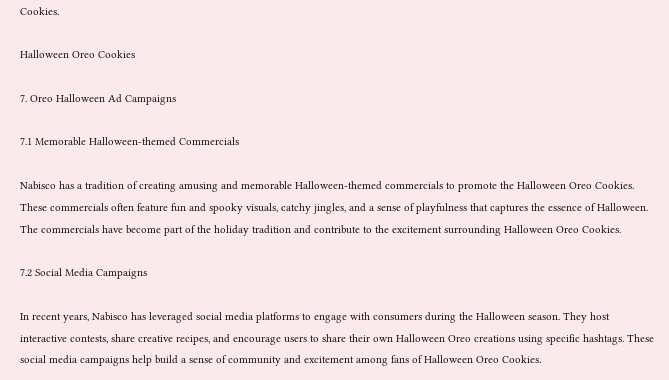Cookies.

Halloween Oreo Cookies

7. Oreo Halloween Ad Campaigns

7.1 Memorable Halloween-themed Commercials

Nabisco has a tradition of creating amusing and memorable Halloween-themed commercials to promote the Halloween Oreo Cookies. These commercials often feature fun and spooky visuals, catchy jingles, and a sense of playfulness that captures the essence of Halloween. The commercials have become part of the holiday tradition and contribute to the excitement surrounding Halloween Oreo Cookies.

7.2 Social Media Campaigns

In recent years, Nabisco has leveraged social media platforms to engage with consumers during the Halloween season. They host interactive contests, share creative recipes, and encourage users to share their own Halloween Oreo creations using specific hashtags. These social media campaigns help build a sense of community and excitement among fans of Halloween Oreo Cookies.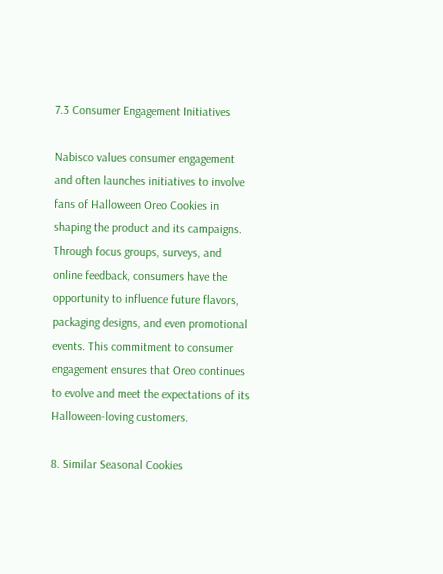7.3 Consumer Engagement Initiatives

Nabisco values consumer engagement and often launches initiatives to involve fans of Halloween Oreo Cookies in shaping the product and its campaigns. Through focus groups, surveys, and online feedback, consumers have the opportunity to influence future flavors, packaging designs, and even promotional events. This commitment to consumer engagement ensures that Oreo continues to evolve and meet the expectations of its Halloween-loving customers.

8. Similar Seasonal Cookies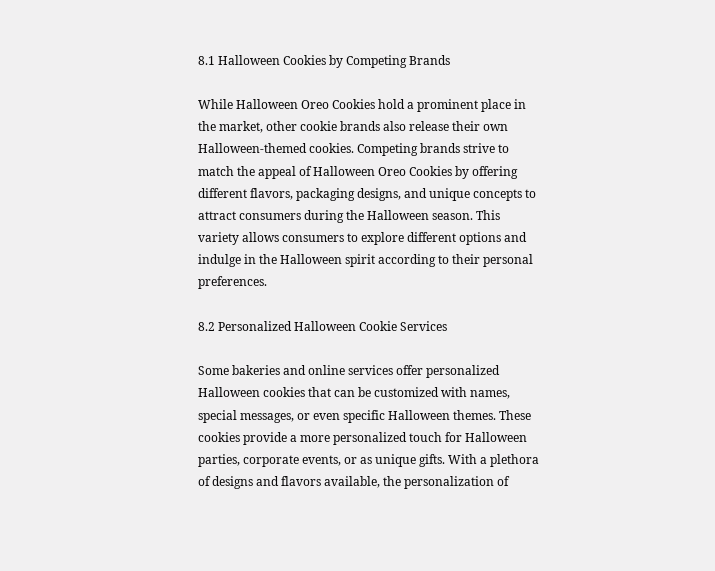8.1 Halloween Cookies by Competing Brands

While Halloween Oreo Cookies hold a prominent place in the market, other cookie brands also release their own Halloween-themed cookies. Competing brands strive to match the appeal of Halloween Oreo Cookies by offering different flavors, packaging designs, and unique concepts to attract consumers during the Halloween season. This variety allows consumers to explore different options and indulge in the Halloween spirit according to their personal preferences.

8.2 Personalized Halloween Cookie Services

Some bakeries and online services offer personalized Halloween cookies that can be customized with names, special messages, or even specific Halloween themes. These cookies provide a more personalized touch for Halloween parties, corporate events, or as unique gifts. With a plethora of designs and flavors available, the personalization of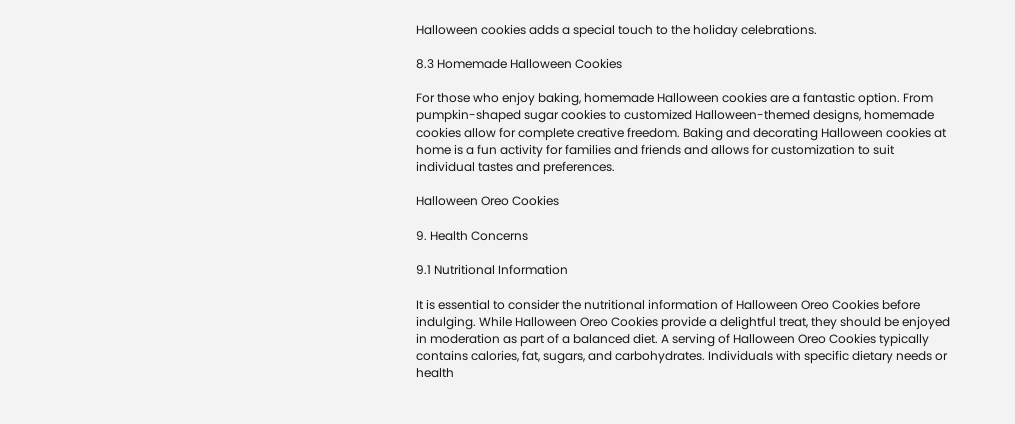Halloween cookies adds a special touch to the holiday celebrations.

8.3 Homemade Halloween Cookies

For those who enjoy baking, homemade Halloween cookies are a fantastic option. From pumpkin-shaped sugar cookies to customized Halloween-themed designs, homemade cookies allow for complete creative freedom. Baking and decorating Halloween cookies at home is a fun activity for families and friends and allows for customization to suit individual tastes and preferences.

Halloween Oreo Cookies

9. Health Concerns

9.1 Nutritional Information

It is essential to consider the nutritional information of Halloween Oreo Cookies before indulging. While Halloween Oreo Cookies provide a delightful treat, they should be enjoyed in moderation as part of a balanced diet. A serving of Halloween Oreo Cookies typically contains calories, fat, sugars, and carbohydrates. Individuals with specific dietary needs or health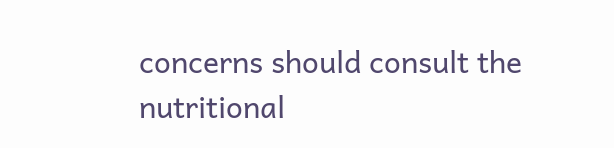concerns should consult the nutritional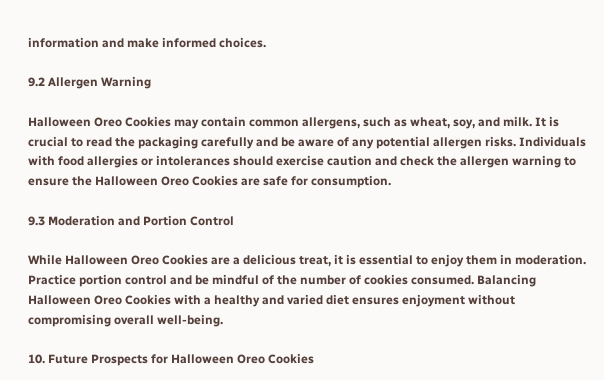information and make informed choices.

9.2 Allergen Warning

Halloween Oreo Cookies may contain common allergens, such as wheat, soy, and milk. It is crucial to read the packaging carefully and be aware of any potential allergen risks. Individuals with food allergies or intolerances should exercise caution and check the allergen warning to ensure the Halloween Oreo Cookies are safe for consumption.

9.3 Moderation and Portion Control

While Halloween Oreo Cookies are a delicious treat, it is essential to enjoy them in moderation. Practice portion control and be mindful of the number of cookies consumed. Balancing Halloween Oreo Cookies with a healthy and varied diet ensures enjoyment without compromising overall well-being.

10. Future Prospects for Halloween Oreo Cookies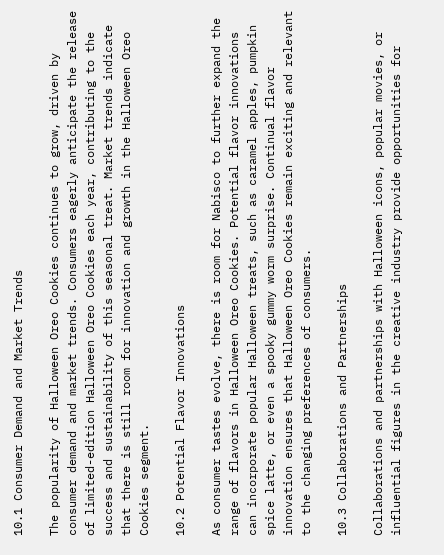10.1 Consumer Demand and Market Trends

The popularity of Halloween Oreo Cookies continues to grow, driven by consumer demand and market trends. Consumers eagerly anticipate the release of limited-edition Halloween Oreo Cookies each year, contributing to the success and sustainability of this seasonal treat. Market trends indicate that there is still room for innovation and growth in the Halloween Oreo Cookies segment.

10.2 Potential Flavor Innovations

As consumer tastes evolve, there is room for Nabisco to further expand the range of flavors in Halloween Oreo Cookies. Potential flavor innovations can incorporate popular Halloween treats, such as caramel apples, pumpkin spice latte, or even a spooky gummy worm surprise. Continual flavor innovation ensures that Halloween Oreo Cookies remain exciting and relevant to the changing preferences of consumers.

10.3 Collaborations and Partnerships

Collaborations and partnerships with Halloween icons, popular movies, or influential figures in the creative industry provide opportunities for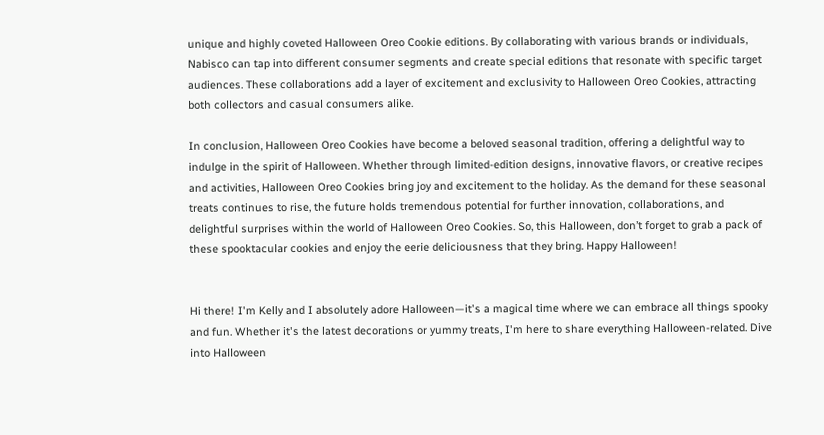unique and highly coveted Halloween Oreo Cookie editions. By collaborating with various brands or individuals, Nabisco can tap into different consumer segments and create special editions that resonate with specific target audiences. These collaborations add a layer of excitement and exclusivity to Halloween Oreo Cookies, attracting both collectors and casual consumers alike.

In conclusion, Halloween Oreo Cookies have become a beloved seasonal tradition, offering a delightful way to indulge in the spirit of Halloween. Whether through limited-edition designs, innovative flavors, or creative recipes and activities, Halloween Oreo Cookies bring joy and excitement to the holiday. As the demand for these seasonal treats continues to rise, the future holds tremendous potential for further innovation, collaborations, and delightful surprises within the world of Halloween Oreo Cookies. So, this Halloween, don’t forget to grab a pack of these spooktacular cookies and enjoy the eerie deliciousness that they bring. Happy Halloween!


Hi there! I'm Kelly and I absolutely adore Halloween—it's a magical time where we can embrace all things spooky and fun. Whether it's the latest decorations or yummy treats, I'm here to share everything Halloween-related. Dive into Halloween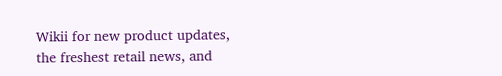Wikii for new product updates, the freshest retail news, and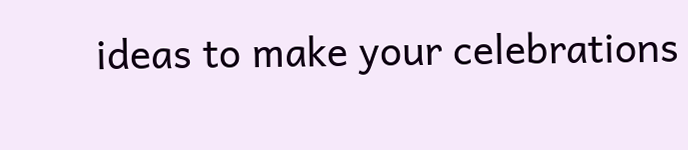ideas to make your celebrations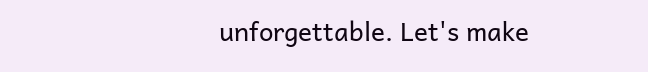unforgettable. Let's make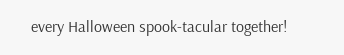every Halloween spook-tacular together!